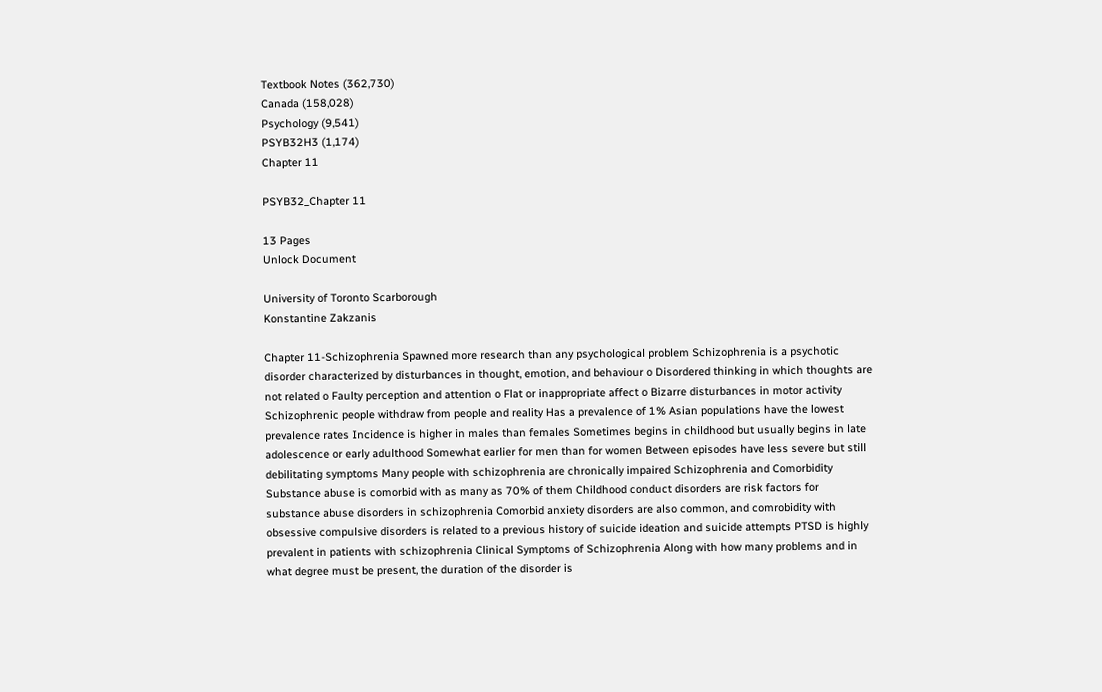Textbook Notes (362,730)
Canada (158,028)
Psychology (9,541)
PSYB32H3 (1,174)
Chapter 11

PSYB32_Chapter 11

13 Pages
Unlock Document

University of Toronto Scarborough
Konstantine Zakzanis

Chapter 11-Schizophrenia Spawned more research than any psychological problem Schizophrenia is a psychotic disorder characterized by disturbances in thought, emotion, and behaviour o Disordered thinking in which thoughts are not related o Faulty perception and attention o Flat or inappropriate affect o Bizarre disturbances in motor activity Schizophrenic people withdraw from people and reality Has a prevalence of 1% Asian populations have the lowest prevalence rates Incidence is higher in males than females Sometimes begins in childhood but usually begins in late adolescence or early adulthood Somewhat earlier for men than for women Between episodes have less severe but still debilitating symptoms Many people with schizophrenia are chronically impaired Schizophrenia and Comorbidity Substance abuse is comorbid with as many as 70% of them Childhood conduct disorders are risk factors for substance abuse disorders in schizophrenia Comorbid anxiety disorders are also common, and comrobidity with obsessive compulsive disorders is related to a previous history of suicide ideation and suicide attempts PTSD is highly prevalent in patients with schizophrenia Clinical Symptoms of Schizophrenia Along with how many problems and in what degree must be present, the duration of the disorder is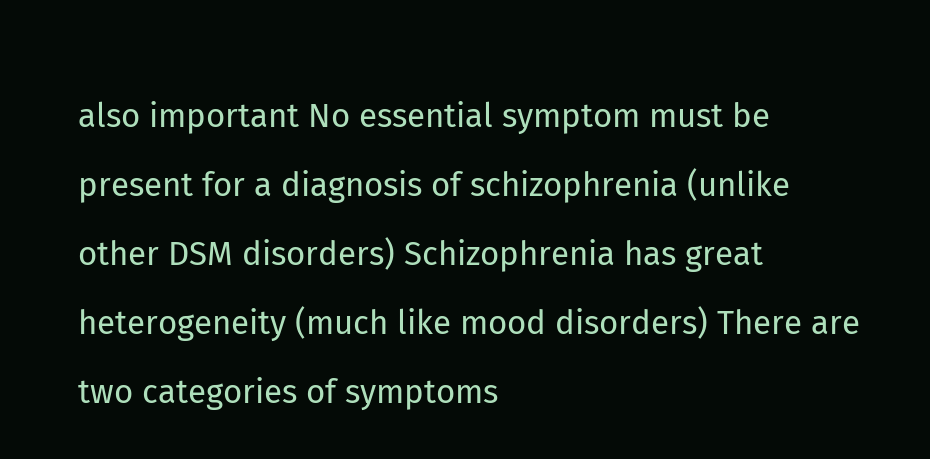also important No essential symptom must be present for a diagnosis of schizophrenia (unlike other DSM disorders) Schizophrenia has great heterogeneity (much like mood disorders) There are two categories of symptoms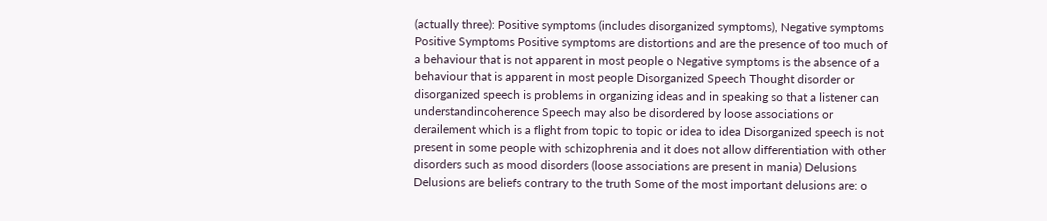(actually three): Positive symptoms (includes disorganized symptoms), Negative symptoms Positive Symptoms Positive symptoms are distortions and are the presence of too much of a behaviour that is not apparent in most people o Negative symptoms is the absence of a behaviour that is apparent in most people Disorganized Speech Thought disorder or disorganized speech is problems in organizing ideas and in speaking so that a listener can understandincoherence Speech may also be disordered by loose associations or derailement which is a flight from topic to topic or idea to idea Disorganized speech is not present in some people with schizophrenia and it does not allow differentiation with other disorders such as mood disorders (loose associations are present in mania) Delusions Delusions are beliefs contrary to the truth Some of the most important delusions are: o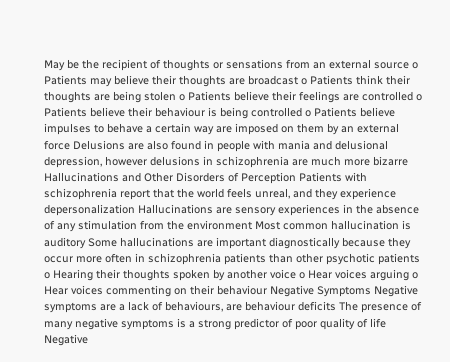May be the recipient of thoughts or sensations from an external source o Patients may believe their thoughts are broadcast o Patients think their thoughts are being stolen o Patients believe their feelings are controlled o Patients believe their behaviour is being controlled o Patients believe impulses to behave a certain way are imposed on them by an external force Delusions are also found in people with mania and delusional depression, however delusions in schizophrenia are much more bizarre Hallucinations and Other Disorders of Perception Patients with schizophrenia report that the world feels unreal, and they experience depersonalization Hallucinations are sensory experiences in the absence of any stimulation from the environment Most common hallucination is auditory Some hallucinations are important diagnostically because they occur more often in schizophrenia patients than other psychotic patients o Hearing their thoughts spoken by another voice o Hear voices arguing o Hear voices commenting on their behaviour Negative Symptoms Negative symptoms are a lack of behaviours, are behaviour deficits The presence of many negative symptoms is a strong predictor of poor quality of life Negative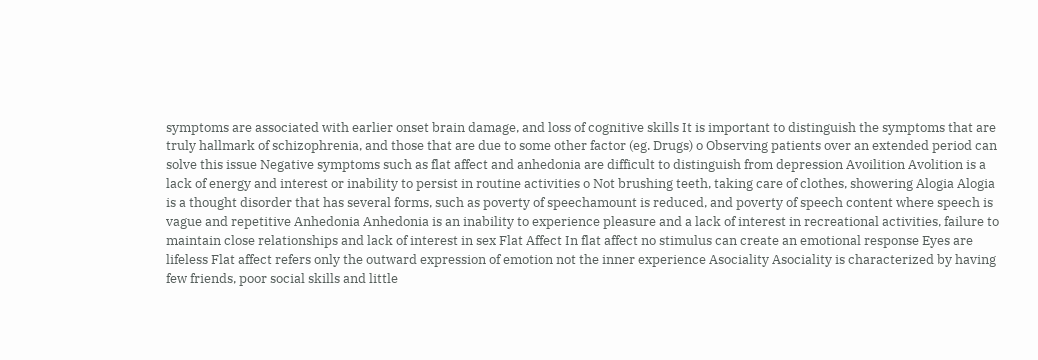symptoms are associated with earlier onset brain damage, and loss of cognitive skills It is important to distinguish the symptoms that are truly hallmark of schizophrenia, and those that are due to some other factor (eg. Drugs) o Observing patients over an extended period can solve this issue Negative symptoms such as flat affect and anhedonia are difficult to distinguish from depression Avoilition Avolition is a lack of energy and interest or inability to persist in routine activities o Not brushing teeth, taking care of clothes, showering Alogia Alogia is a thought disorder that has several forms, such as poverty of speechamount is reduced, and poverty of speech content where speech is vague and repetitive Anhedonia Anhedonia is an inability to experience pleasure and a lack of interest in recreational activities, failure to maintain close relationships and lack of interest in sex Flat Affect In flat affect no stimulus can create an emotional response Eyes are lifeless Flat affect refers only the outward expression of emotion not the inner experience Asociality Asociality is characterized by having few friends, poor social skills and little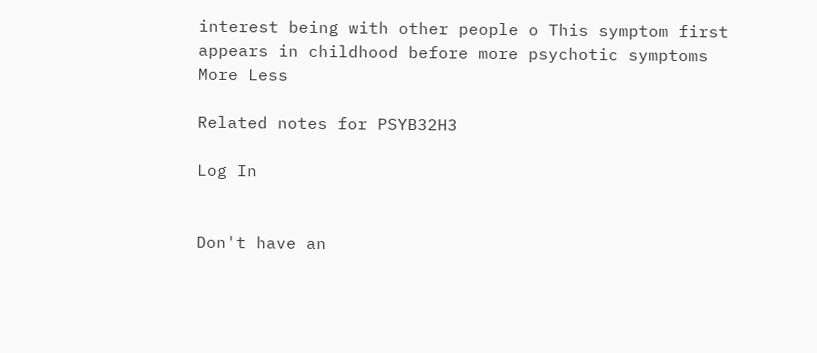interest being with other people o This symptom first appears in childhood before more psychotic symptoms
More Less

Related notes for PSYB32H3

Log In


Don't have an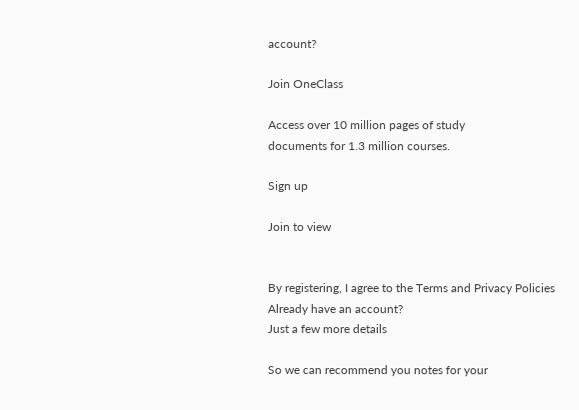account?

Join OneClass

Access over 10 million pages of study
documents for 1.3 million courses.

Sign up

Join to view


By registering, I agree to the Terms and Privacy Policies
Already have an account?
Just a few more details

So we can recommend you notes for your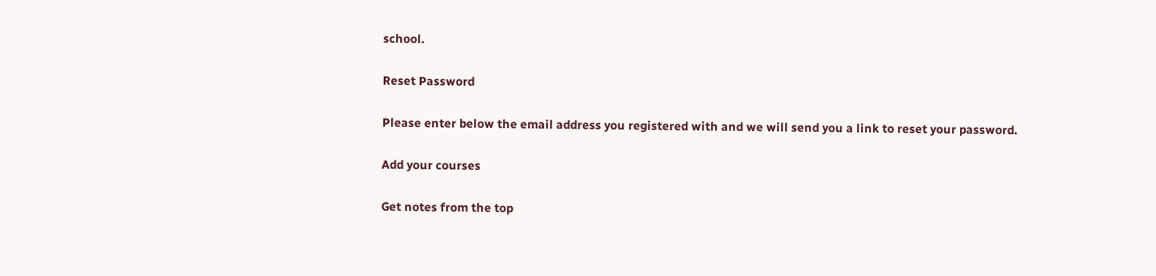school.

Reset Password

Please enter below the email address you registered with and we will send you a link to reset your password.

Add your courses

Get notes from the top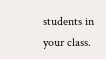students in your class.